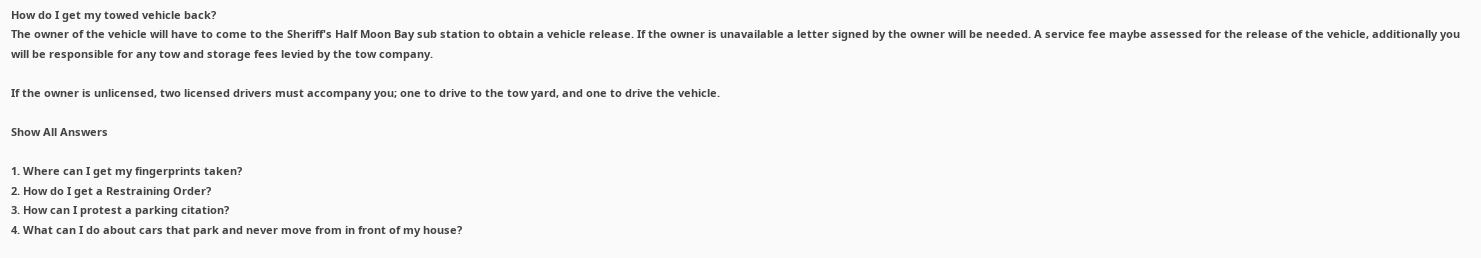How do I get my towed vehicle back?
The owner of the vehicle will have to come to the Sheriff's Half Moon Bay sub station to obtain a vehicle release. If the owner is unavailable a letter signed by the owner will be needed. A service fee maybe assessed for the release of the vehicle, additionally you will be responsible for any tow and storage fees levied by the tow company.

If the owner is unlicensed, two licensed drivers must accompany you; one to drive to the tow yard, and one to drive the vehicle.

Show All Answers

1. Where can I get my fingerprints taken?
2. How do I get a Restraining Order?
3. How can I protest a parking citation?
4. What can I do about cars that park and never move from in front of my house?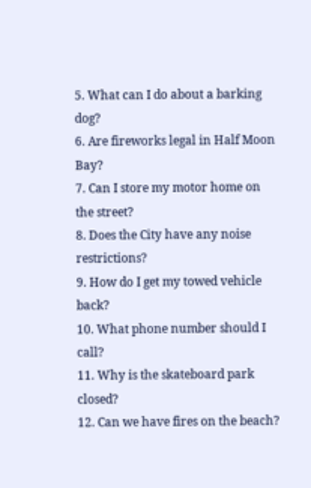5. What can I do about a barking dog?
6. Are fireworks legal in Half Moon Bay?
7. Can I store my motor home on the street?
8. Does the City have any noise restrictions?
9. How do I get my towed vehicle back?
10. What phone number should I call?
11. Why is the skateboard park closed?
12. Can we have fires on the beach?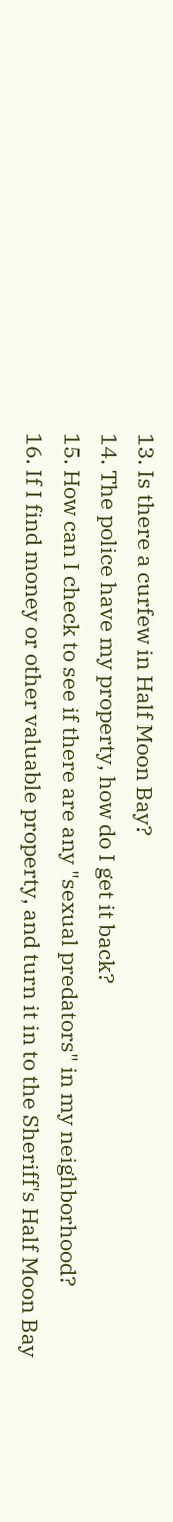13. Is there a curfew in Half Moon Bay?
14. The police have my property, how do I get it back?
15. How can I check to see if there are any "sexual predators" in my neighborhood?
16. If I find money or other valuable property, and turn it in to the Sheriff's Half Moon Bay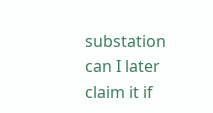substation can I later claim it if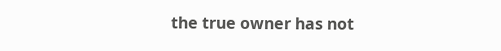the true owner has not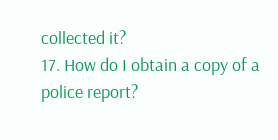collected it?
17. How do I obtain a copy of a police report?